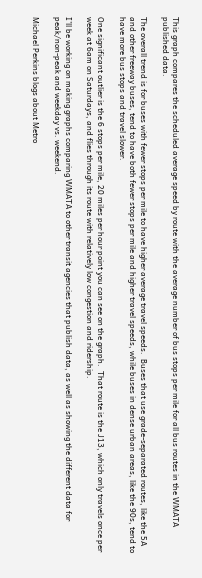This graph compares the scheduled average speed by route with the average number of bus stops per mile for all bus routes in the WMATA published data.

The overall trend is for buses with fewer stops per mile to have higher average travel speeds.  Buses that use grade-separated routes, like the 5A and other freeway buses, tend to have both fewer stops per mile and higher travel speeds, while buses in dense urban areas, like the 90s, tend to have more bus stops and travel slower.

One significant outlier is the 6 stops per mile, 20 miles per hour point you can see on the graph.  That route is the J13, which only travels once per week at 6am on Saturdays, and flies through its route with relatively low congestion and ridership.

I’ll be working on making graphs comparing WMATA to other transit agencies that publish data, as well as showing the different data for peak/non-peak and weekday vs. weekend.

Michael Perkins blogs about Metro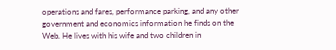operations and fares, performance parking, and any other government and economics information he finds on the Web. He lives with his wife and two children in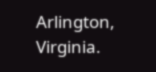Arlington, Virginia.